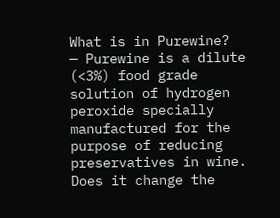What is in Purewine?
— Purewine is a dilute (<3%) food grade solution of hydrogen peroxide specially manufactured for the purpose of reducing preservatives in wine.
Does it change the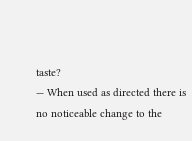taste?
— When used as directed there is no noticeable change to the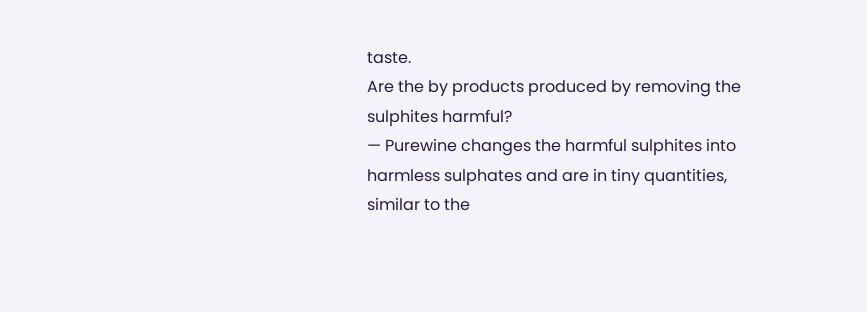taste.
Are the by products produced by removing the sulphites harmful?
— Purewine changes the harmful sulphites into harmless sulphates and are in tiny quantities, similar to the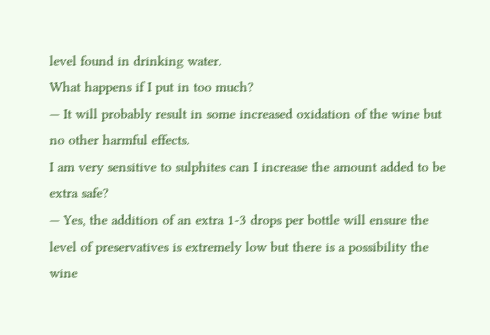level found in drinking water.
What happens if I put in too much?
— It will probably result in some increased oxidation of the wine but no other harmful effects.
I am very sensitive to sulphites can I increase the amount added to be extra safe?
— Yes, the addition of an extra 1-3 drops per bottle will ensure the level of preservatives is extremely low but there is a possibility the wine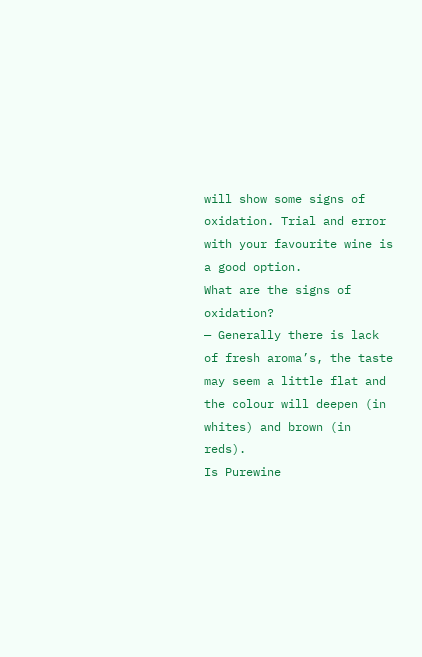will show some signs of oxidation. Trial and error with your favourite wine is a good option.
What are the signs of oxidation?
— Generally there is lack of fresh aroma’s, the taste may seem a little flat and the colour will deepen (in whites) and brown (in reds).
Is Purewine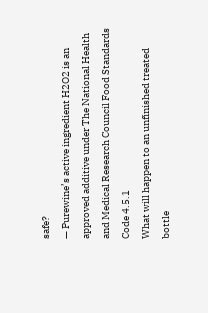safe?
— Purewine’s active ingredient H2O2 is an approved additive under The National Health and Medical Research Council Food Standards Code 4.5.1
What will happen to an unfinished treated bottle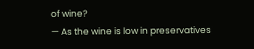of wine?
— As the wine is low in preservatives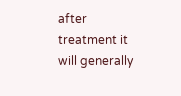after treatment it will generally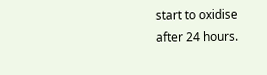start to oxidise after 24 hours.